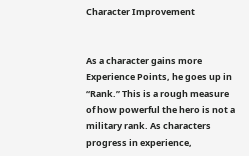Character Improvement


As a character gains more Experience Points, he goes up in “Rank.” This is a rough measure of how powerful the hero is not a military rank. As characters progress in experience,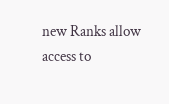new Ranks allow access to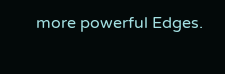more powerful Edges.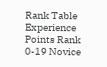Rank Table
Experience Points Rank
0-19 Novice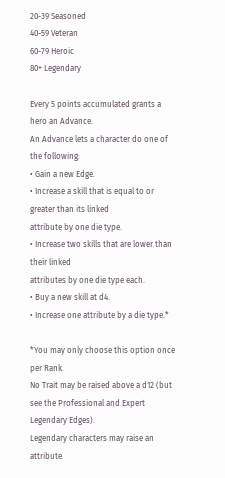20-39 Seasoned
40-59 Veteran
60-79 Heroic
80+ Legendary

Every 5 points accumulated grants a hero an Advance.
An Advance lets a character do one of the following:
• Gain a new Edge.
• Increase a skill that is equal to or greater than its linked
attribute by one die type.
• Increase two skills that are lower than their linked
attributes by one die type each.
• Buy a new skill at d4.
• Increase one attribute by a die type.*

*You may only choose this option once per Rank.
No Trait may be raised above a d12 (but see the Professional and Expert Legendary Edges).
Legendary characters may raise an attribute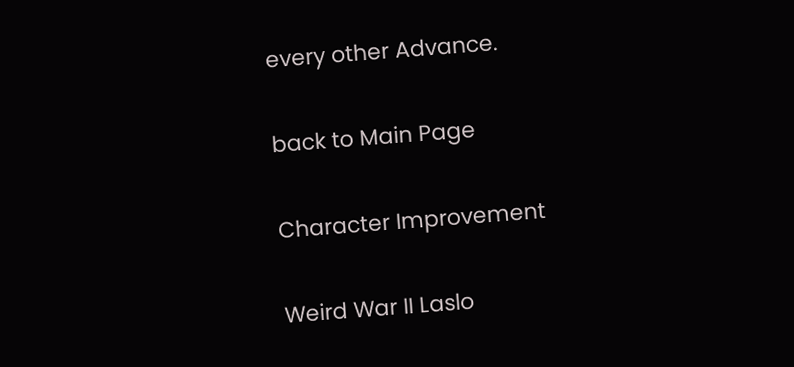every other Advance.

back to Main Page

Character Improvement

Weird War II Laslo